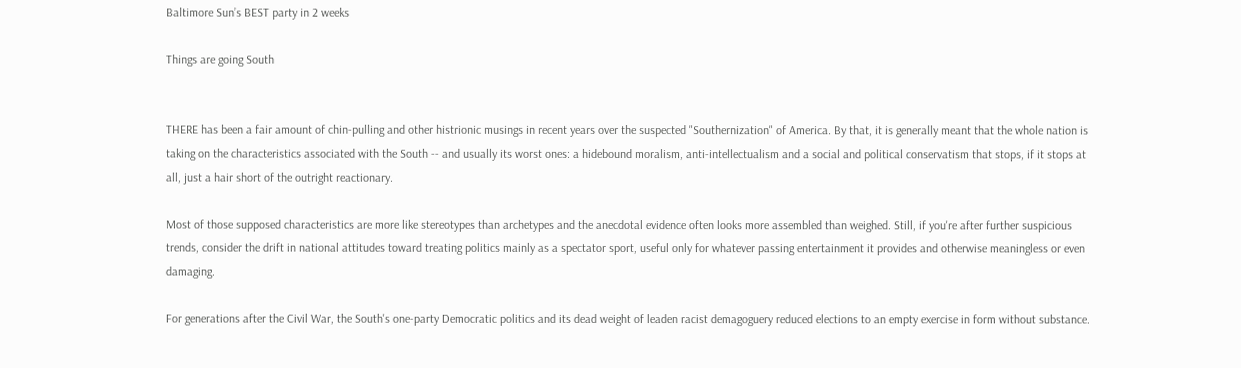Baltimore Sun’s BEST party in 2 weeks

Things are going South


THERE has been a fair amount of chin-pulling and other histrionic musings in recent years over the suspected "Southernization" of America. By that, it is generally meant that the whole nation is taking on the characteristics associated with the South -- and usually its worst ones: a hidebound moralism, anti-intellectualism and a social and political conservatism that stops, if it stops at all, just a hair short of the outright reactionary.

Most of those supposed characteristics are more like stereotypes than archetypes and the anecdotal evidence often looks more assembled than weighed. Still, if you're after further suspicious trends, consider the drift in national attitudes toward treating politics mainly as a spectator sport, useful only for whatever passing entertainment it provides and otherwise meaningless or even damaging.

For generations after the Civil War, the South's one-party Democratic politics and its dead weight of leaden racist demagoguery reduced elections to an empty exercise in form without substance.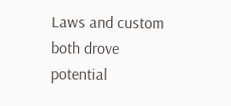Laws and custom both drove potential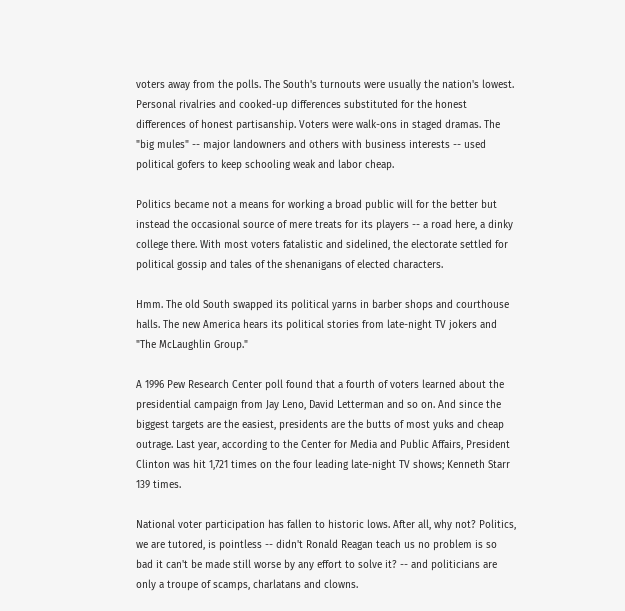voters away from the polls. The South's turnouts were usually the nation's lowest. Personal rivalries and cooked-up differences substituted for the honest differences of honest partisanship. Voters were walk-ons in staged dramas. The "big mules" -- major landowners and others with business interests -- used political gofers to keep schooling weak and labor cheap.

Politics became not a means for working a broad public will for the better but instead the occasional source of mere treats for its players -- a road here, a dinky college there. With most voters fatalistic and sidelined, the electorate settled for political gossip and tales of the shenanigans of elected characters.

Hmm. The old South swapped its political yarns in barber shops and courthouse halls. The new America hears its political stories from late-night TV jokers and "The McLaughlin Group."

A 1996 Pew Research Center poll found that a fourth of voters learned about the presidential campaign from Jay Leno, David Letterman and so on. And since the biggest targets are the easiest, presidents are the butts of most yuks and cheap outrage. Last year, according to the Center for Media and Public Affairs, President Clinton was hit 1,721 times on the four leading late-night TV shows; Kenneth Starr 139 times.

National voter participation has fallen to historic lows. After all, why not? Politics, we are tutored, is pointless -- didn't Ronald Reagan teach us no problem is so bad it can't be made still worse by any effort to solve it? -- and politicians are only a troupe of scamps, charlatans and clowns.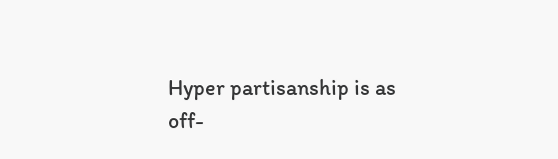Hyper partisanship is as off-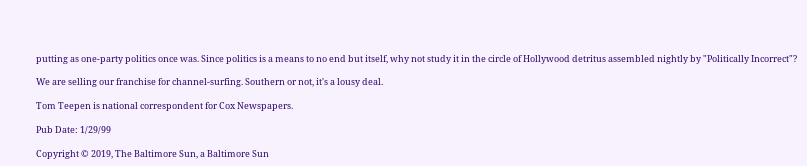putting as one-party politics once was. Since politics is a means to no end but itself, why not study it in the circle of Hollywood detritus assembled nightly by "Politically Incorrect"?

We are selling our franchise for channel-surfing. Southern or not, it's a lousy deal.

Tom Teepen is national correspondent for Cox Newspapers.

Pub Date: 1/29/99

Copyright © 2019, The Baltimore Sun, a Baltimore Sun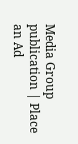Media Group publication | Place an Ad